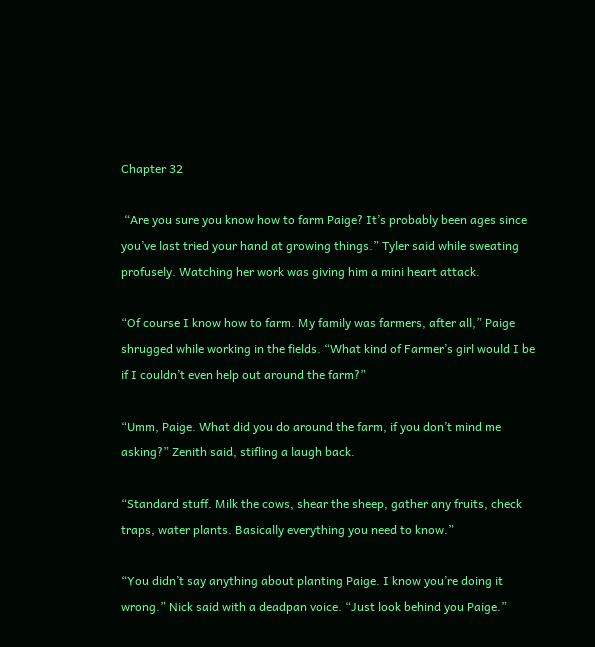Chapter 32

 “Are you sure you know how to farm Paige? It’s probably been ages since you’ve last tried your hand at growing things.” Tyler said while sweating profusely. Watching her work was giving him a mini heart attack.

“Of course I know how to farm. My family was farmers, after all,” Paige shrugged while working in the fields. “What kind of Farmer’s girl would I be if I couldn’t even help out around the farm?”

“Umm, Paige. What did you do around the farm, if you don’t mind me asking?” Zenith said, stifling a laugh back.

“Standard stuff. Milk the cows, shear the sheep, gather any fruits, check traps, water plants. Basically everything you need to know.”

“You didn’t say anything about planting Paige. I know you’re doing it wrong.” Nick said with a deadpan voice. “Just look behind you Paige.”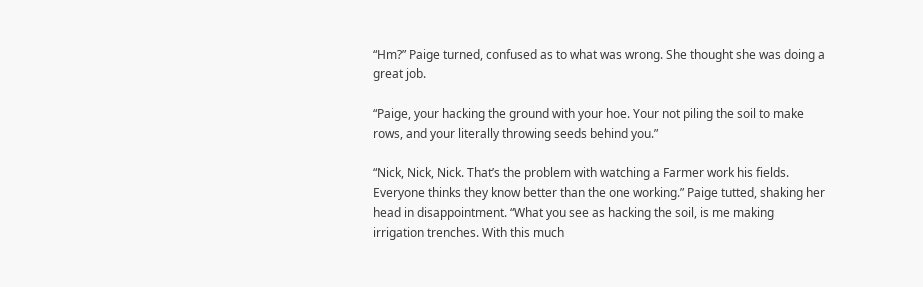“Hm?” Paige turned, confused as to what was wrong. She thought she was doing a great job.

“Paige, your hacking the ground with your hoe. Your not piling the soil to make rows, and your literally throwing seeds behind you.”

“Nick, Nick, Nick. That’s the problem with watching a Farmer work his fields. Everyone thinks they know better than the one working.” Paige tutted, shaking her head in disappointment. “What you see as hacking the soil, is me making irrigation trenches. With this much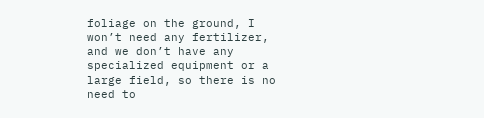foliage on the ground, I won’t need any fertilizer, and we don’t have any specialized equipment or a large field, so there is no need to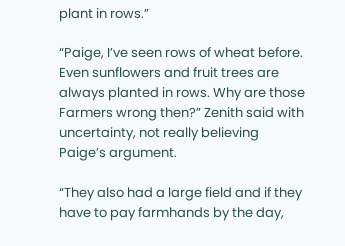plant in rows.”

“Paige, I’ve seen rows of wheat before. Even sunflowers and fruit trees are always planted in rows. Why are those Farmers wrong then?” Zenith said with uncertainty, not really believing Paige’s argument.

“They also had a large field and if they have to pay farmhands by the day,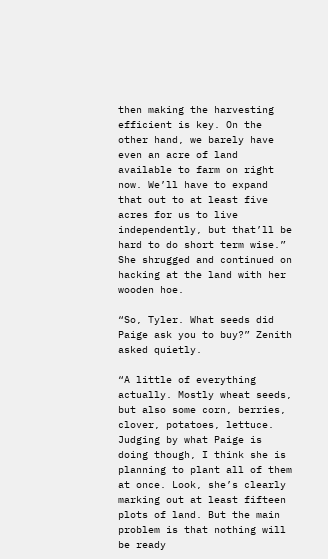then making the harvesting efficient is key. On the other hand, we barely have even an acre of land available to farm on right now. We’ll have to expand that out to at least five acres for us to live independently, but that’ll be hard to do short term wise.” She shrugged and continued on hacking at the land with her wooden hoe.

“So, Tyler. What seeds did Paige ask you to buy?” Zenith asked quietly.

“A little of everything actually. Mostly wheat seeds, but also some corn, berries, clover, potatoes, lettuce. Judging by what Paige is doing though, I think she is planning to plant all of them at once. Look, she’s clearly marking out at least fifteen plots of land. But the main problem is that nothing will be ready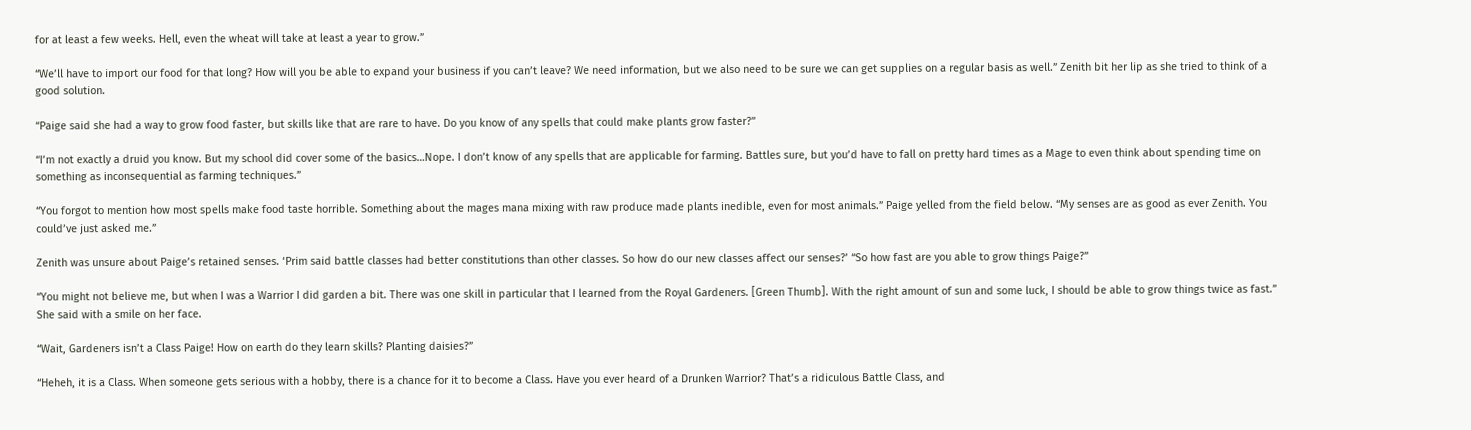for at least a few weeks. Hell, even the wheat will take at least a year to grow.”

“We’ll have to import our food for that long? How will you be able to expand your business if you can’t leave? We need information, but we also need to be sure we can get supplies on a regular basis as well.” Zenith bit her lip as she tried to think of a good solution.

“Paige said she had a way to grow food faster, but skills like that are rare to have. Do you know of any spells that could make plants grow faster?”

“I’m not exactly a druid you know. But my school did cover some of the basics…Nope. I don’t know of any spells that are applicable for farming. Battles sure, but you’d have to fall on pretty hard times as a Mage to even think about spending time on something as inconsequential as farming techniques.”

“You forgot to mention how most spells make food taste horrible. Something about the mages mana mixing with raw produce made plants inedible, even for most animals.” Paige yelled from the field below. “My senses are as good as ever Zenith. You could’ve just asked me.”

Zenith was unsure about Paige’s retained senses. ‘Prim said battle classes had better constitutions than other classes. So how do our new classes affect our senses?’ “So how fast are you able to grow things Paige?”

“You might not believe me, but when I was a Warrior I did garden a bit. There was one skill in particular that I learned from the Royal Gardeners. [Green Thumb]. With the right amount of sun and some luck, I should be able to grow things twice as fast.” She said with a smile on her face.

“Wait, Gardeners isn’t a Class Paige! How on earth do they learn skills? Planting daisies?”

“Heheh, it is a Class. When someone gets serious with a hobby, there is a chance for it to become a Class. Have you ever heard of a Drunken Warrior? That’s a ridiculous Battle Class, and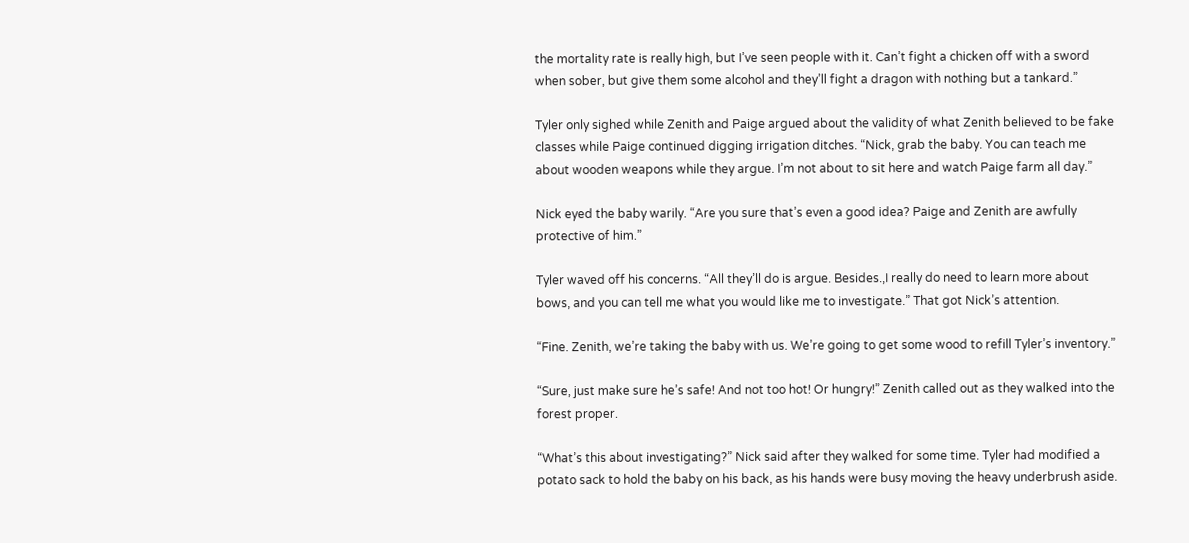the mortality rate is really high, but I’ve seen people with it. Can’t fight a chicken off with a sword when sober, but give them some alcohol and they’ll fight a dragon with nothing but a tankard.”

Tyler only sighed while Zenith and Paige argued about the validity of what Zenith believed to be fake classes while Paige continued digging irrigation ditches. “Nick, grab the baby. You can teach me about wooden weapons while they argue. I’m not about to sit here and watch Paige farm all day.”

Nick eyed the baby warily. “Are you sure that’s even a good idea? Paige and Zenith are awfully protective of him.”

Tyler waved off his concerns. “All they’ll do is argue. Besides.,I really do need to learn more about bows, and you can tell me what you would like me to investigate.” That got Nick’s attention.

“Fine. Zenith, we’re taking the baby with us. We’re going to get some wood to refill Tyler’s inventory.”

“Sure, just make sure he’s safe! And not too hot! Or hungry!” Zenith called out as they walked into the forest proper.

“What’s this about investigating?” Nick said after they walked for some time. Tyler had modified a potato sack to hold the baby on his back, as his hands were busy moving the heavy underbrush aside.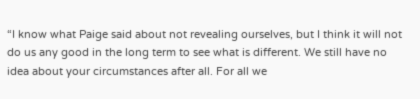“I know what Paige said about not revealing ourselves, but I think it will not do us any good in the long term to see what is different. We still have no idea about your circumstances after all. For all we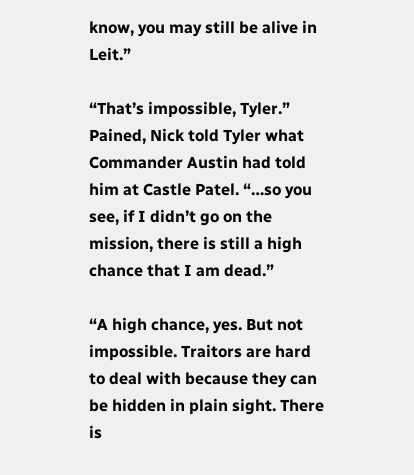know, you may still be alive in Leit.”

“That’s impossible, Tyler.” Pained, Nick told Tyler what Commander Austin had told him at Castle Patel. “…so you see, if I didn’t go on the mission, there is still a high chance that I am dead.”

“A high chance, yes. But not impossible. Traitors are hard to deal with because they can be hidden in plain sight. There is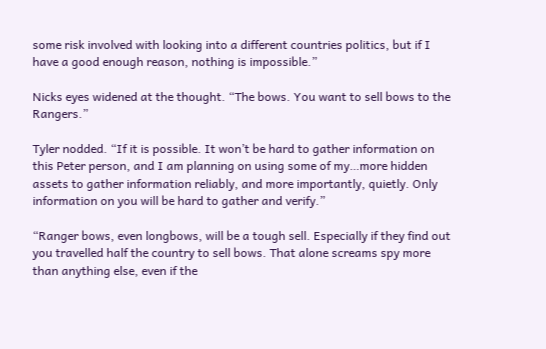some risk involved with looking into a different countries politics, but if I have a good enough reason, nothing is impossible.”

Nicks eyes widened at the thought. “The bows. You want to sell bows to the Rangers.”

Tyler nodded. “If it is possible. It won’t be hard to gather information on this Peter person, and I am planning on using some of my…more hidden assets to gather information reliably, and more importantly, quietly. Only information on you will be hard to gather and verify.”

“Ranger bows, even longbows, will be a tough sell. Especially if they find out you travelled half the country to sell bows. That alone screams spy more than anything else, even if the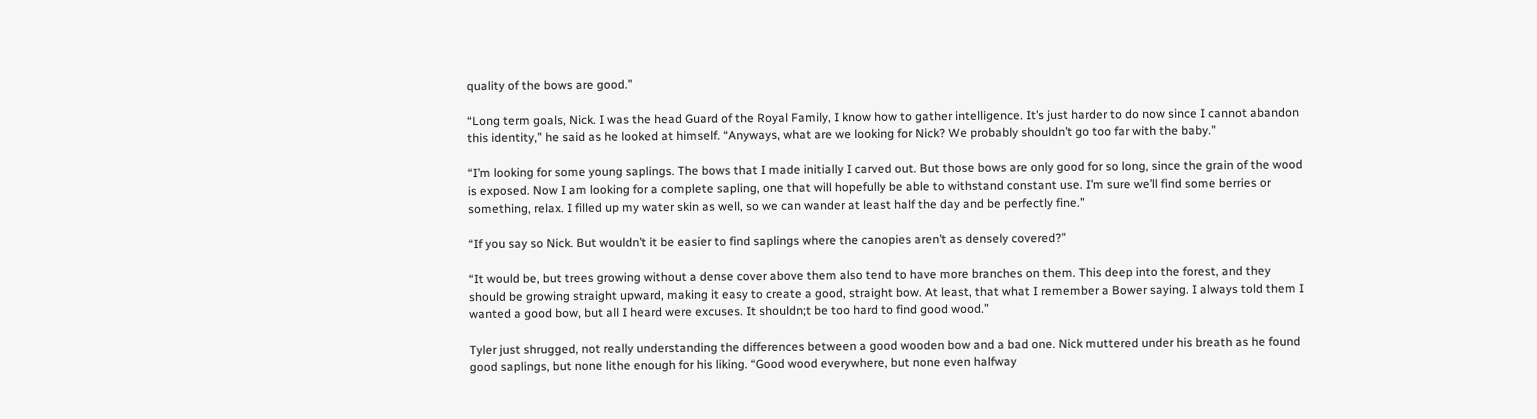quality of the bows are good.”

“Long term goals, Nick. I was the head Guard of the Royal Family, I know how to gather intelligence. It’s just harder to do now since I cannot abandon this identity,” he said as he looked at himself. “Anyways, what are we looking for Nick? We probably shouldn’t go too far with the baby.”

“I’m looking for some young saplings. The bows that I made initially I carved out. But those bows are only good for so long, since the grain of the wood is exposed. Now I am looking for a complete sapling, one that will hopefully be able to withstand constant use. I’m sure we’ll find some berries or something, relax. I filled up my water skin as well, so we can wander at least half the day and be perfectly fine.”

“If you say so Nick. But wouldn’t it be easier to find saplings where the canopies aren’t as densely covered?”

“It would be, but trees growing without a dense cover above them also tend to have more branches on them. This deep into the forest, and they should be growing straight upward, making it easy to create a good, straight bow. At least, that what I remember a Bower saying. I always told them I wanted a good bow, but all I heard were excuses. It shouldn;t be too hard to find good wood.”

Tyler just shrugged, not really understanding the differences between a good wooden bow and a bad one. Nick muttered under his breath as he found good saplings, but none lithe enough for his liking. “Good wood everywhere, but none even halfway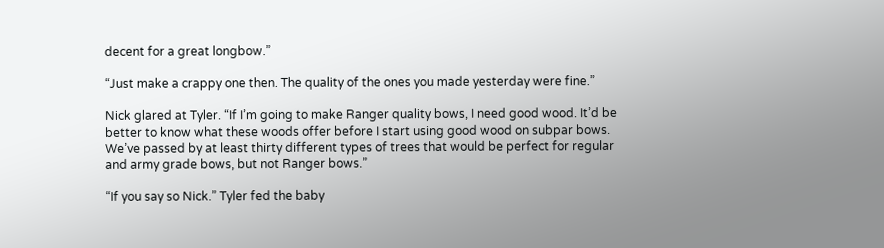decent for a great longbow.”

“Just make a crappy one then. The quality of the ones you made yesterday were fine.”

Nick glared at Tyler. “If I’m going to make Ranger quality bows, I need good wood. It’d be better to know what these woods offer before I start using good wood on subpar bows. We’ve passed by at least thirty different types of trees that would be perfect for regular and army grade bows, but not Ranger bows.”

“If you say so Nick.” Tyler fed the baby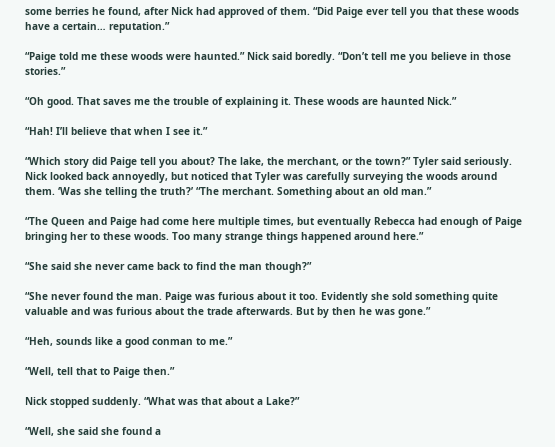some berries he found, after Nick had approved of them. “Did Paige ever tell you that these woods have a certain… reputation.”

“Paige told me these woods were haunted.” Nick said boredly. “Don’t tell me you believe in those stories.”

“Oh good. That saves me the trouble of explaining it. These woods are haunted Nick.”

“Hah! I’ll believe that when I see it.”

“Which story did Paige tell you about? The lake, the merchant, or the town?” Tyler said seriously. Nick looked back annoyedly, but noticed that Tyler was carefully surveying the woods around them. ‘Was she telling the truth?’ “The merchant. Something about an old man.”

“The Queen and Paige had come here multiple times, but eventually Rebecca had enough of Paige bringing her to these woods. Too many strange things happened around here.”

“She said she never came back to find the man though?”

“She never found the man. Paige was furious about it too. Evidently she sold something quite valuable and was furious about the trade afterwards. But by then he was gone.”

“Heh, sounds like a good conman to me.”

“Well, tell that to Paige then.”

Nick stopped suddenly. “What was that about a Lake?”

“Well, she said she found a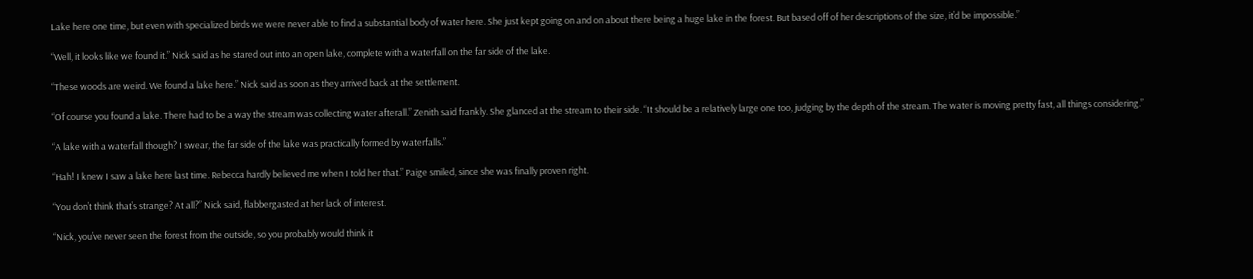Lake here one time, but even with specialized birds we were never able to find a substantial body of water here. She just kept going on and on about there being a huge lake in the forest. But based off of her descriptions of the size, it’d be impossible.”

“Well, it looks like we found it.” Nick said as he stared out into an open lake, complete with a waterfall on the far side of the lake.

“These woods are weird. We found a lake here.” Nick said as soon as they arrived back at the settlement.

“Of course you found a lake. There had to be a way the stream was collecting water afterall.” Zenith said frankly. She glanced at the stream to their side. “It should be a relatively large one too, judging by the depth of the stream. The water is moving pretty fast, all things considering.”

“A lake with a waterfall though? I swear, the far side of the lake was practically formed by waterfalls.”

“Hah! I knew I saw a lake here last time. Rebecca hardly believed me when I told her that.” Paige smiled, since she was finally proven right.

“You don’t think that’s strange? At all?” Nick said, flabbergasted at her lack of interest.

“Nick, you’ve never seen the forest from the outside, so you probably would think it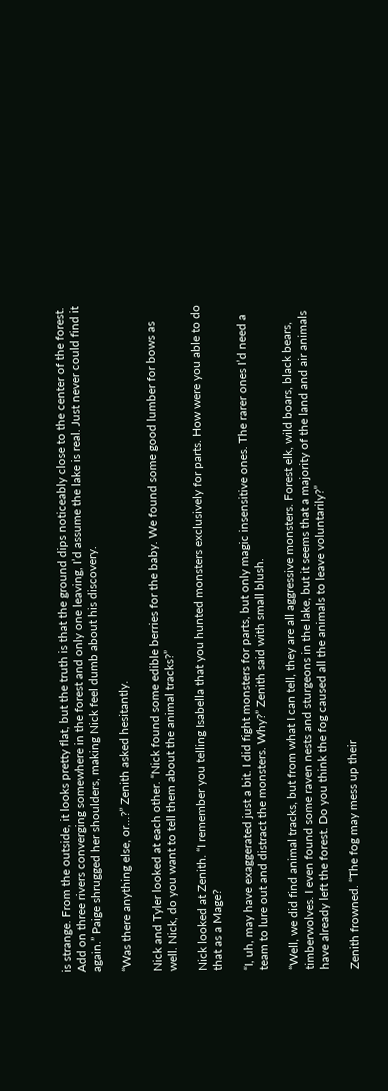is strange. From the outside, it looks pretty flat, but the truth is that the ground dips noticeably close to the center of the forest. Add on three rivers converging somewhere in the forest and only one leaving, I’d assume the lake is real. Just never could find it again.” Paige shrugged her shoulders, making Nick feel dumb about his discovery.

“Was there anything else, or…?” Zenith asked hesitantly.

Nick and Tyler looked at each other. “Nick found some edible berries for the baby. We found some good lumber for bows as well. Nick, do you want to tell them about the animal tracks?”

Nick looked at Zenith. “I remember you telling Isabella that you hunted monsters exclusively for parts. How were you able to do that as a Mage?

“I, uh, may have exaggerated just a bit. I did fight monsters for parts, but only magic insensitive ones. The rarer ones I’d need a team to lure out and distract the monsters. Why?” Zenith said with small blush.

“Well, we did find animal tracks, but from what I can tell, they are all aggressive monsters. Forest elk, wild boars, black bears, timberwolves. I even found some raven nests and sturgeons in the lake, but it seems that a majority of the land and air animals have already left the forest. Do you think the fog caused all the animals to leave voluntarily?”

Zenith frowned. “The fog may mess up their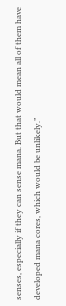senses, especially if they can sense mana. But that would mean all of them have developed mana cores, which would be unlikely.”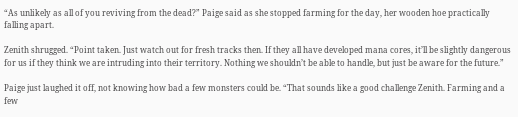“As unlikely as all of you reviving from the dead?” Paige said as she stopped farming for the day, her wooden hoe practically falling apart.

Zenith shrugged. “Point taken. Just watch out for fresh tracks then. If they all have developed mana cores, it’ll be slightly dangerous for us if they think we are intruding into their territory. Nothing we shouldn’t be able to handle, but just be aware for the future.”

Paige just laughed it off, not knowing how bad a few monsters could be. “That sounds like a good challenge Zenith. Farming and a few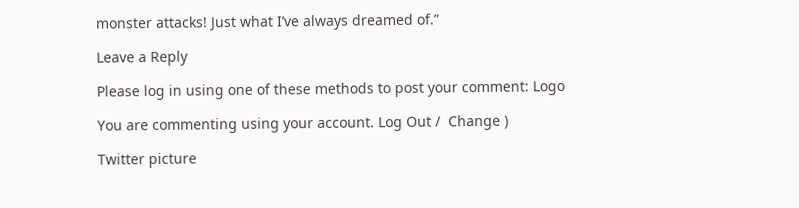monster attacks! Just what I’ve always dreamed of.”

Leave a Reply

Please log in using one of these methods to post your comment: Logo

You are commenting using your account. Log Out /  Change )

Twitter picture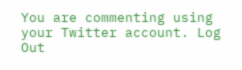You are commenting using your Twitter account. Log Out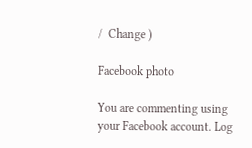/  Change )

Facebook photo

You are commenting using your Facebook account. Log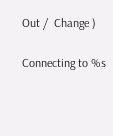Out /  Change )

Connecting to %s